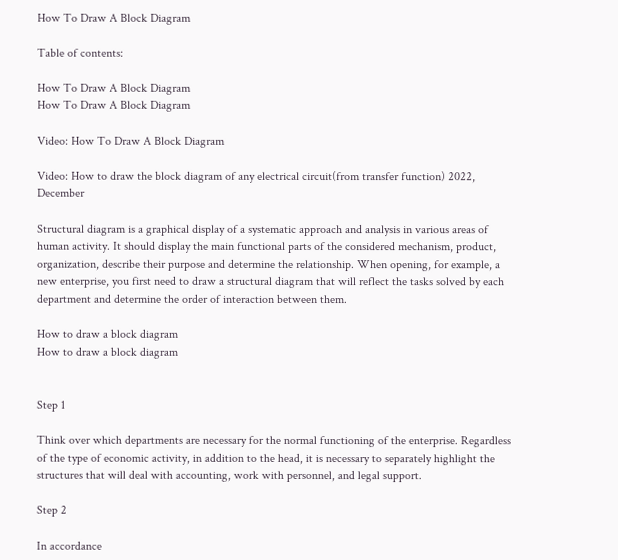How To Draw A Block Diagram

Table of contents:

How To Draw A Block Diagram
How To Draw A Block Diagram

Video: How To Draw A Block Diagram

Video: How to draw the block diagram of any electrical circuit(from transfer function) 2022, December

Structural diagram is a graphical display of a systematic approach and analysis in various areas of human activity. It should display the main functional parts of the considered mechanism, product, organization, describe their purpose and determine the relationship. When opening, for example, a new enterprise, you first need to draw a structural diagram that will reflect the tasks solved by each department and determine the order of interaction between them.

How to draw a block diagram
How to draw a block diagram


Step 1

Think over which departments are necessary for the normal functioning of the enterprise. Regardless of the type of economic activity, in addition to the head, it is necessary to separately highlight the structures that will deal with accounting, work with personnel, and legal support.

Step 2

In accordance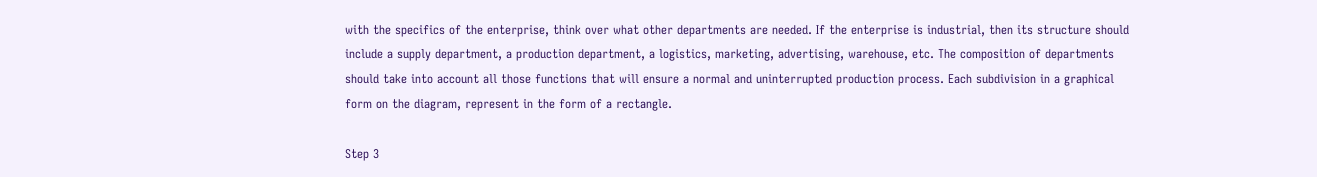with the specifics of the enterprise, think over what other departments are needed. If the enterprise is industrial, then its structure should include a supply department, a production department, a logistics, marketing, advertising, warehouse, etc. The composition of departments should take into account all those functions that will ensure a normal and uninterrupted production process. Each subdivision in a graphical form on the diagram, represent in the form of a rectangle.

Step 3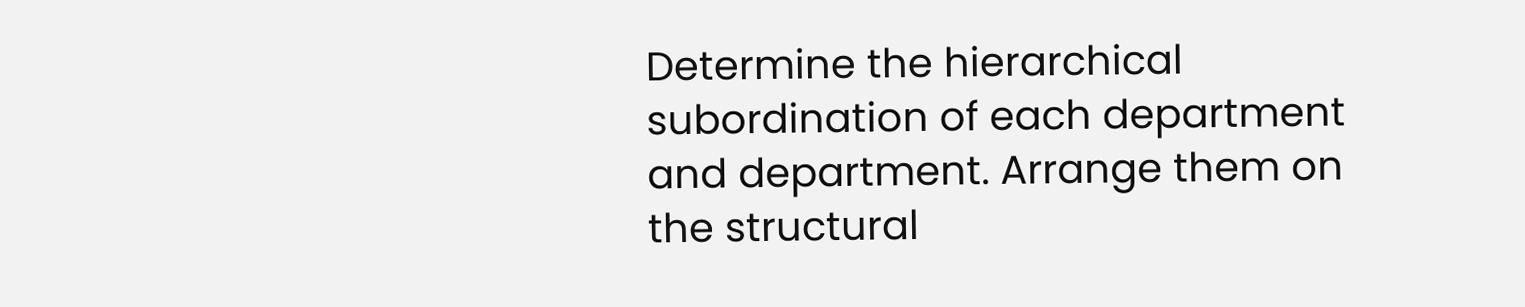Determine the hierarchical subordination of each department and department. Arrange them on the structural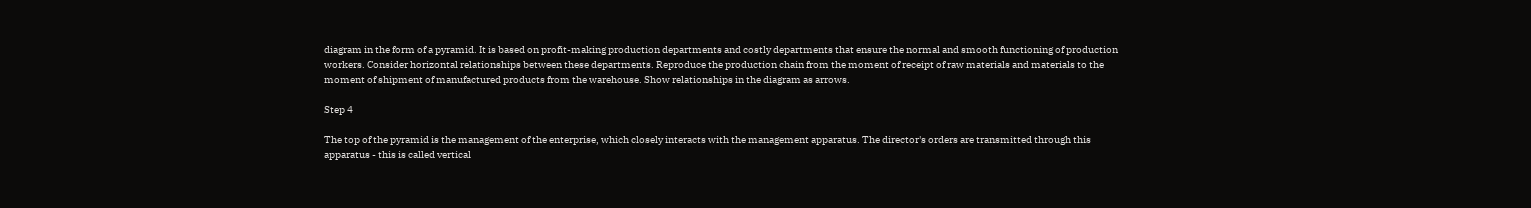diagram in the form of a pyramid. It is based on profit-making production departments and costly departments that ensure the normal and smooth functioning of production workers. Consider horizontal relationships between these departments. Reproduce the production chain from the moment of receipt of raw materials and materials to the moment of shipment of manufactured products from the warehouse. Show relationships in the diagram as arrows.

Step 4

The top of the pyramid is the management of the enterprise, which closely interacts with the management apparatus. The director's orders are transmitted through this apparatus - this is called vertical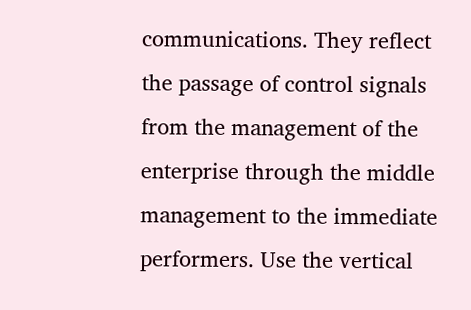communications. They reflect the passage of control signals from the management of the enterprise through the middle management to the immediate performers. Use the vertical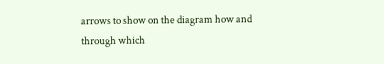arrows to show on the diagram how and through which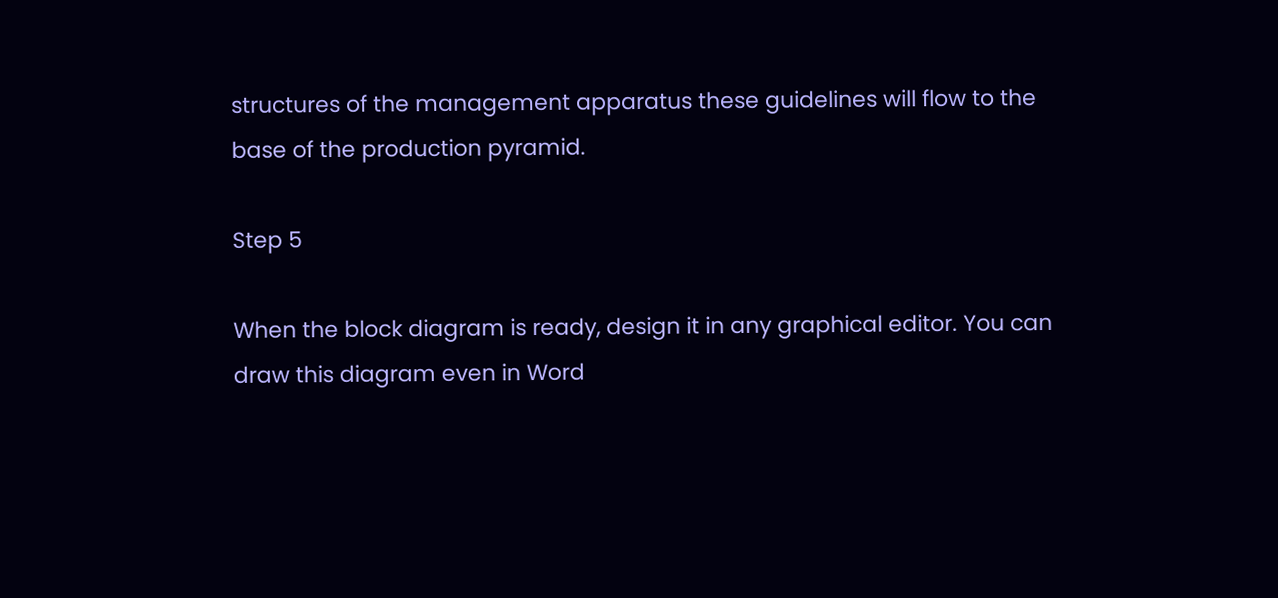structures of the management apparatus these guidelines will flow to the base of the production pyramid.

Step 5

When the block diagram is ready, design it in any graphical editor. You can draw this diagram even in Word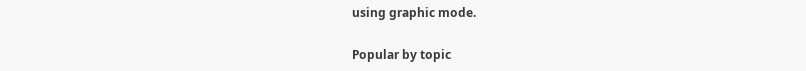using graphic mode.

Popular by topic